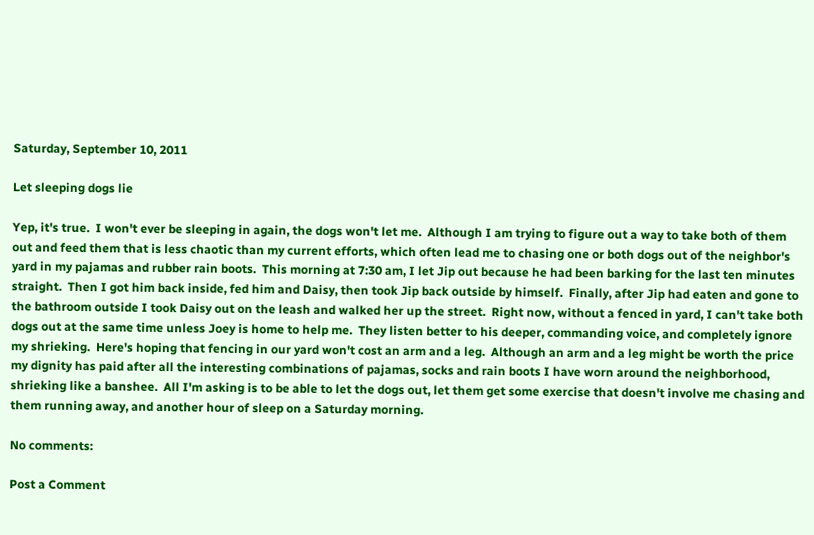Saturday, September 10, 2011

Let sleeping dogs lie

Yep, it's true.  I won't ever be sleeping in again, the dogs won't let me.  Although I am trying to figure out a way to take both of them out and feed them that is less chaotic than my current efforts, which often lead me to chasing one or both dogs out of the neighbor's yard in my pajamas and rubber rain boots.  This morning at 7:30 am, I let Jip out because he had been barking for the last ten minutes straight.  Then I got him back inside, fed him and Daisy, then took Jip back outside by himself.  Finally, after Jip had eaten and gone to the bathroom outside I took Daisy out on the leash and walked her up the street.  Right now, without a fenced in yard, I can't take both dogs out at the same time unless Joey is home to help me.  They listen better to his deeper, commanding voice, and completely ignore my shrieking.  Here's hoping that fencing in our yard won't cost an arm and a leg.  Although an arm and a leg might be worth the price my dignity has paid after all the interesting combinations of pajamas, socks and rain boots I have worn around the neighborhood, shrieking like a banshee.  All I'm asking is to be able to let the dogs out, let them get some exercise that doesn't involve me chasing and them running away, and another hour of sleep on a Saturday morning.

No comments:

Post a Comment